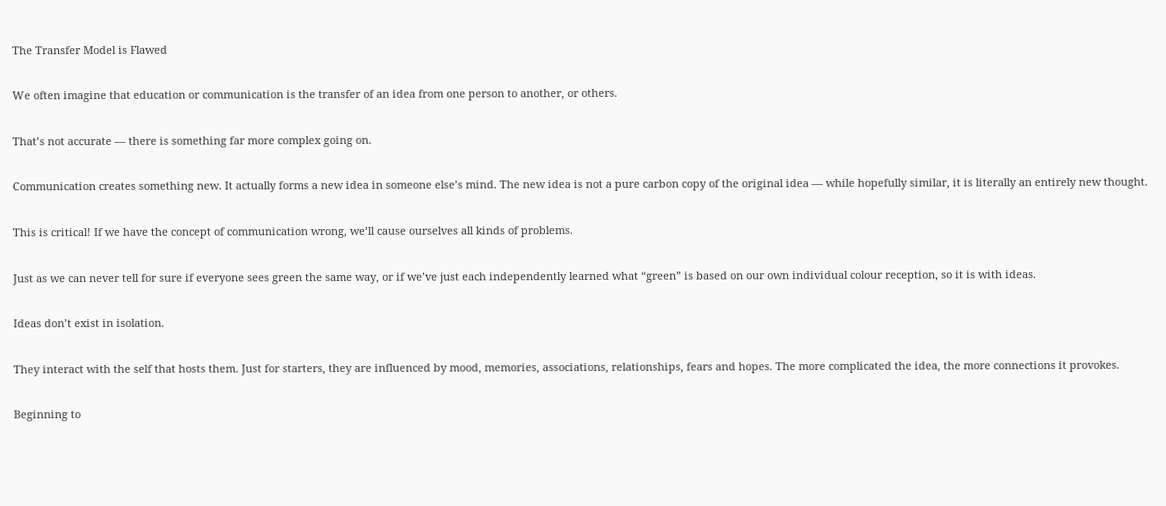The Transfer Model is Flawed

We often imagine that education or communication is the transfer of an idea from one person to another, or others.

That’s not accurate — there is something far more complex going on.

Communication creates something new. It actually forms a new idea in someone else’s mind. The new idea is not a pure carbon copy of the original idea — while hopefully similar, it is literally an entirely new thought.

This is critical! If we have the concept of communication wrong, we’ll cause ourselves all kinds of problems.

Just as we can never tell for sure if everyone sees green the same way, or if we’ve just each independently learned what “green” is based on our own individual colour reception, so it is with ideas.

Ideas don’t exist in isolation.

They interact with the self that hosts them. Just for starters, they are influenced by mood, memories, associations, relationships, fears and hopes. The more complicated the idea, the more connections it provokes.

Beginning to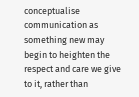conceptualise communication as something new may begin to heighten the respect and care we give to it, rather than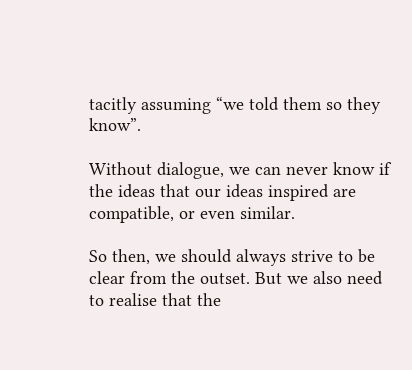tacitly assuming “we told them so they know”.

Without dialogue, we can never know if the ideas that our ideas inspired are compatible, or even similar.

So then, we should always strive to be clear from the outset. But we also need to realise that the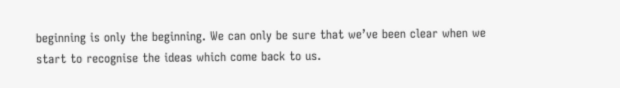beginning is only the beginning. We can only be sure that we’ve been clear when we start to recognise the ideas which come back to us.